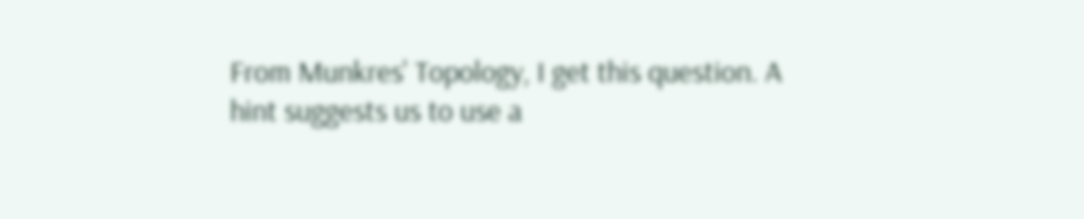From Munkres' Topology, I get this question. A hint suggests us to use a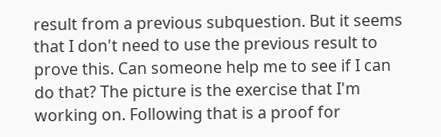result from a previous subquestion. But it seems that I don't need to use the previous result to prove this. Can someone help me to see if I can do that? The picture is the exercise that I'm working on. Following that is a proof for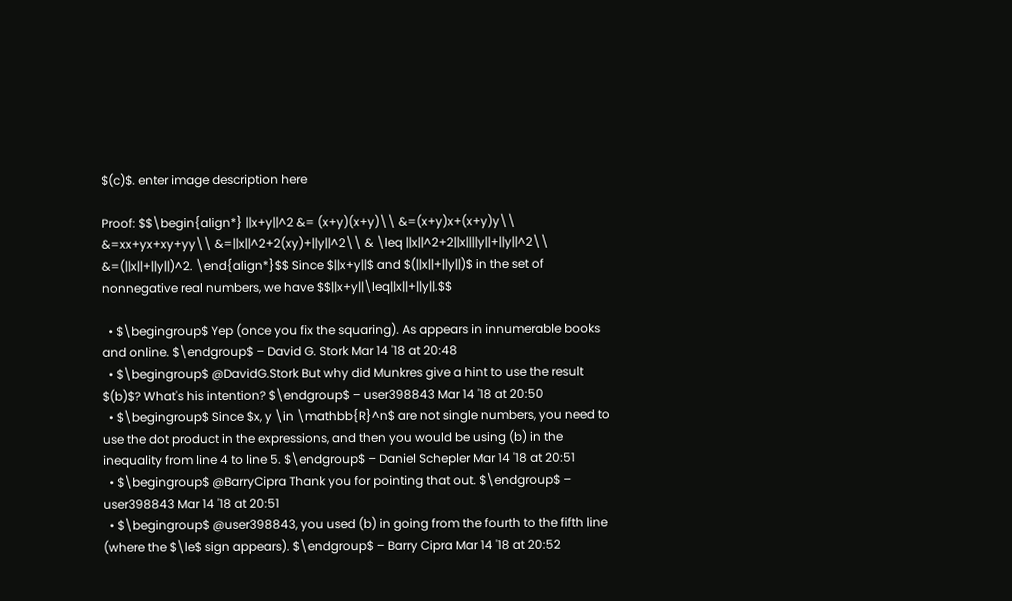$(c)$. enter image description here

Proof: $$\begin{align*} ||x+y||^2 &= (x+y)(x+y)\\ &=(x+y)x+(x+y)y\\ &=xx+yx+xy+yy\\ &=||x||^2+2(xy)+||y||^2\\ & \leq ||x||^2+2||x||||y||+||y||^2\\ &=(||x||+||y||)^2. \end{align*}$$ Since $||x+y||$ and $(||x||+||y||)$ in the set of nonnegative real numbers, we have $$||x+y||\leq||x||+||y||.$$

  • $\begingroup$ Yep (once you fix the squaring). As appears in innumerable books and online. $\endgroup$ – David G. Stork Mar 14 '18 at 20:48
  • $\begingroup$ @DavidG.Stork But why did Munkres give a hint to use the result $(b)$? What's his intention? $\endgroup$ – user398843 Mar 14 '18 at 20:50
  • $\begingroup$ Since $x, y \in \mathbb{R}^n$ are not single numbers, you need to use the dot product in the expressions, and then you would be using (b) in the inequality from line 4 to line 5. $\endgroup$ – Daniel Schepler Mar 14 '18 at 20:51
  • $\begingroup$ @BarryCipra Thank you for pointing that out. $\endgroup$ – user398843 Mar 14 '18 at 20:51
  • $\begingroup$ @user398843, you used (b) in going from the fourth to the fifth line (where the $\le$ sign appears). $\endgroup$ – Barry Cipra Mar 14 '18 at 20:52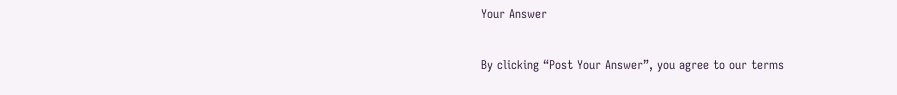Your Answer

By clicking “Post Your Answer”, you agree to our terms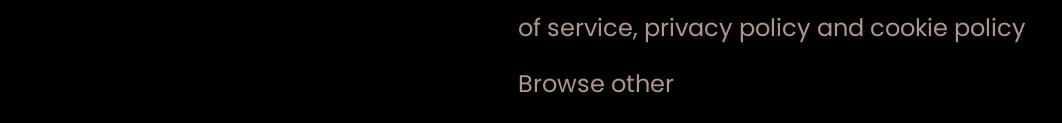of service, privacy policy and cookie policy

Browse other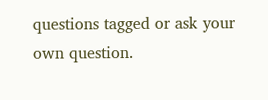questions tagged or ask your own question.